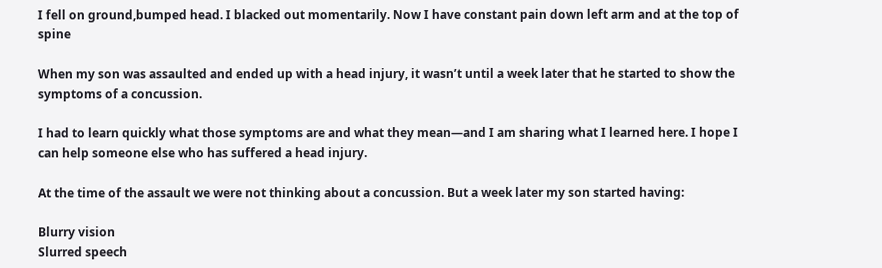I fell on ground,bumped head. I blacked out momentarily. Now I have constant pain down left arm and at the top of spine

When my son was assaulted and ended up with a head injury, it wasn’t until a week later that he started to show the symptoms of a concussion.

I had to learn quickly what those symptoms are and what they mean—and I am sharing what I learned here. I hope I can help someone else who has suffered a head injury.

At the time of the assault we were not thinking about a concussion. But a week later my son started having:

Blurry vision
Slurred speech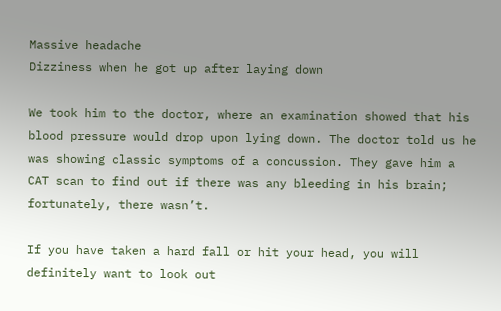Massive headache
Dizziness when he got up after laying down

We took him to the doctor, where an examination showed that his blood pressure would drop upon lying down. The doctor told us he was showing classic symptoms of a concussion. They gave him a CAT scan to find out if there was any bleeding in his brain; fortunately, there wasn’t.

If you have taken a hard fall or hit your head, you will definitely want to look out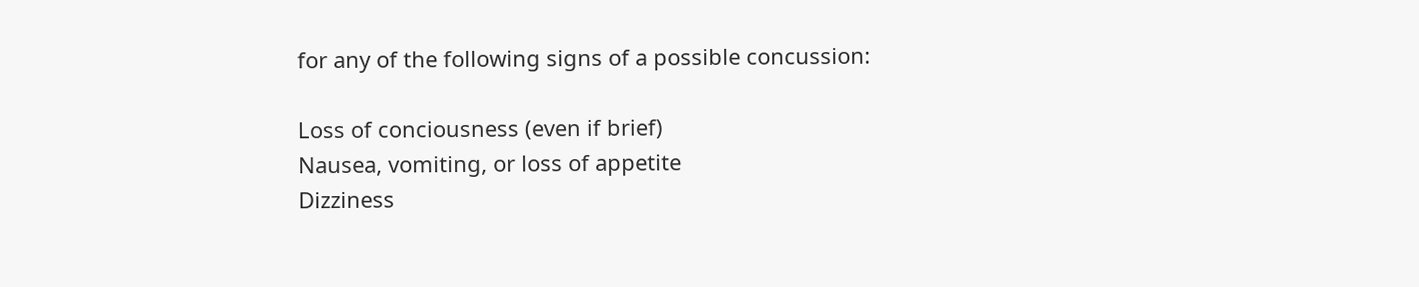for any of the following signs of a possible concussion:

Loss of conciousness (even if brief)
Nausea, vomiting, or loss of appetite
Dizziness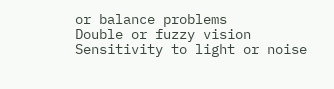or balance problems
Double or fuzzy vision
Sensitivity to light or noise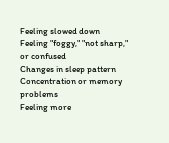Feeling slowed down
Feeling "foggy," "not sharp," or confused
Changes in sleep pattern
Concentration or memory problems
Feeling more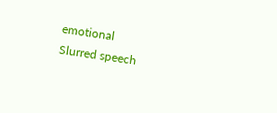emotional
Slurred speech